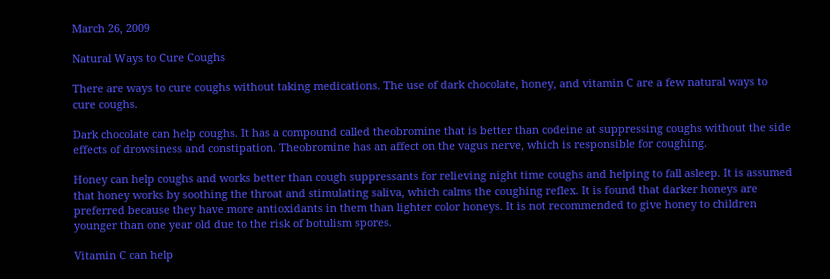March 26, 2009

Natural Ways to Cure Coughs

There are ways to cure coughs without taking medications. The use of dark chocolate, honey, and vitamin C are a few natural ways to cure coughs.

Dark chocolate can help coughs. It has a compound called theobromine that is better than codeine at suppressing coughs without the side effects of drowsiness and constipation. Theobromine has an affect on the vagus nerve, which is responsible for coughing.

Honey can help coughs and works better than cough suppressants for relieving night time coughs and helping to fall asleep. It is assumed that honey works by soothing the throat and stimulating saliva, which calms the coughing reflex. It is found that darker honeys are preferred because they have more antioxidants in them than lighter color honeys. It is not recommended to give honey to children younger than one year old due to the risk of botulism spores.

Vitamin C can help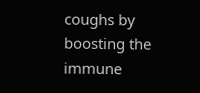coughs by boosting the immune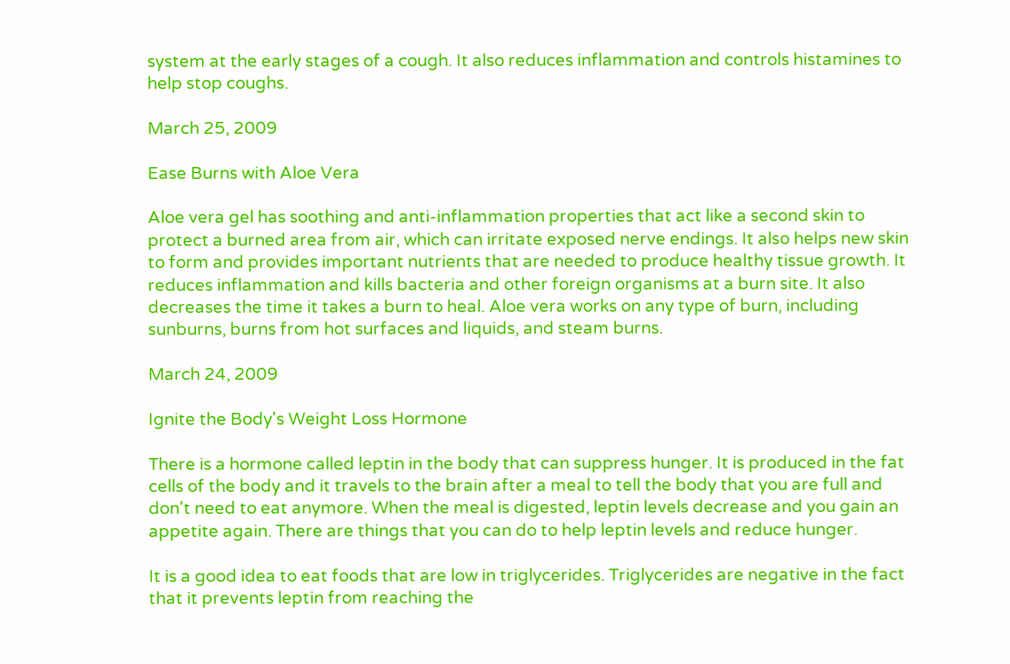system at the early stages of a cough. It also reduces inflammation and controls histamines to help stop coughs.

March 25, 2009

Ease Burns with Aloe Vera

Aloe vera gel has soothing and anti-inflammation properties that act like a second skin to protect a burned area from air, which can irritate exposed nerve endings. It also helps new skin to form and provides important nutrients that are needed to produce healthy tissue growth. It reduces inflammation and kills bacteria and other foreign organisms at a burn site. It also decreases the time it takes a burn to heal. Aloe vera works on any type of burn, including sunburns, burns from hot surfaces and liquids, and steam burns.

March 24, 2009

Ignite the Body's Weight Loss Hormone

There is a hormone called leptin in the body that can suppress hunger. It is produced in the fat cells of the body and it travels to the brain after a meal to tell the body that you are full and don't need to eat anymore. When the meal is digested, leptin levels decrease and you gain an appetite again. There are things that you can do to help leptin levels and reduce hunger.

It is a good idea to eat foods that are low in triglycerides. Triglycerides are negative in the fact that it prevents leptin from reaching the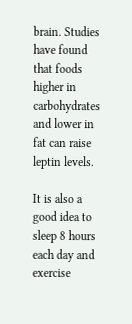brain. Studies have found that foods higher in carbohydrates and lower in fat can raise leptin levels.

It is also a good idea to sleep 8 hours each day and exercise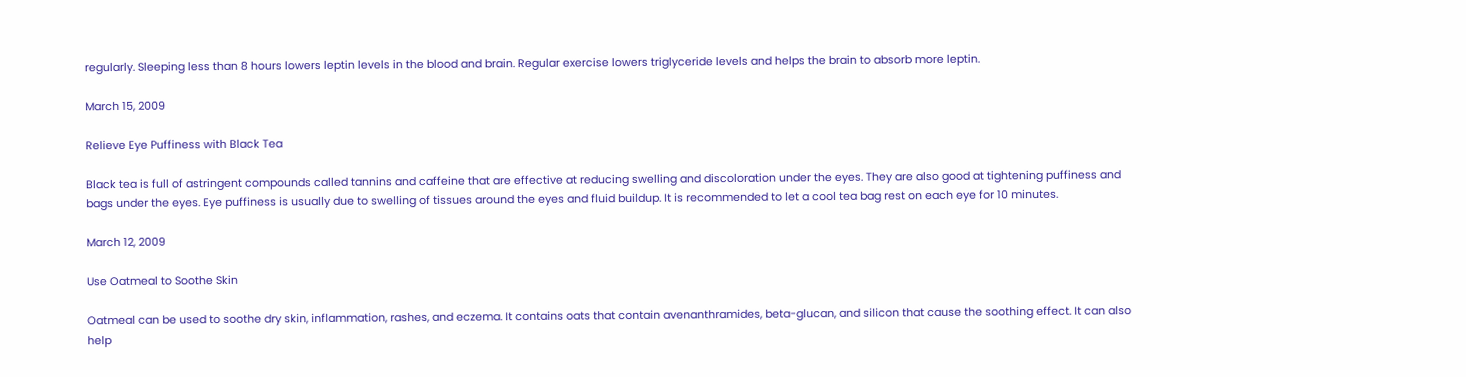regularly. Sleeping less than 8 hours lowers leptin levels in the blood and brain. Regular exercise lowers triglyceride levels and helps the brain to absorb more leptin.

March 15, 2009

Relieve Eye Puffiness with Black Tea

Black tea is full of astringent compounds called tannins and caffeine that are effective at reducing swelling and discoloration under the eyes. They are also good at tightening puffiness and bags under the eyes. Eye puffiness is usually due to swelling of tissues around the eyes and fluid buildup. It is recommended to let a cool tea bag rest on each eye for 10 minutes.

March 12, 2009

Use Oatmeal to Soothe Skin

Oatmeal can be used to soothe dry skin, inflammation, rashes, and eczema. It contains oats that contain avenanthramides, beta-glucan, and silicon that cause the soothing effect. It can also help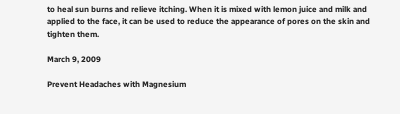to heal sun burns and relieve itching. When it is mixed with lemon juice and milk and applied to the face, it can be used to reduce the appearance of pores on the skin and tighten them.

March 9, 2009

Prevent Headaches with Magnesium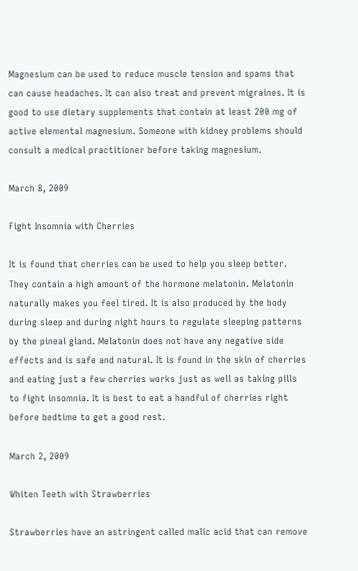Magnesium can be used to reduce muscle tension and spams that can cause headaches. It can also treat and prevent migraines. It is good to use dietary supplements that contain at least 200 mg of active elemental magnesium. Someone with kidney problems should consult a medical practitioner before taking magnesium.

March 8, 2009

Fight Insomnia with Cherries

It is found that cherries can be used to help you sleep better. They contain a high amount of the hormone melatonin. Melatonin naturally makes you feel tired. It is also produced by the body during sleep and during night hours to regulate sleeping patterns by the pineal gland. Melatonin does not have any negative side effects and is safe and natural. It is found in the skin of cherries and eating just a few cherries works just as well as taking pills to fight insomnia. It is best to eat a handful of cherries right before bedtime to get a good rest.

March 2, 2009

Whiten Teeth with Strawberries

Strawberries have an astringent called malic acid that can remove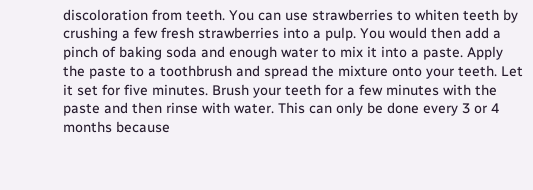discoloration from teeth. You can use strawberries to whiten teeth by crushing a few fresh strawberries into a pulp. You would then add a pinch of baking soda and enough water to mix it into a paste. Apply the paste to a toothbrush and spread the mixture onto your teeth. Let it set for five minutes. Brush your teeth for a few minutes with the paste and then rinse with water. This can only be done every 3 or 4 months because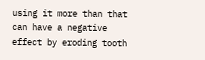using it more than that can have a negative effect by eroding tooth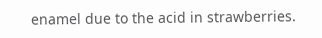enamel due to the acid in strawberries.